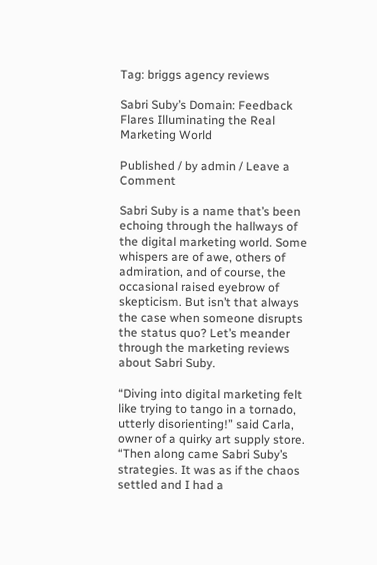Tag: briggs agency reviews

Sabri Suby’s Domain: Feedback Flares Illuminating the Real Marketing World

Published / by admin / Leave a Comment

Sabri Suby is a name that’s been echoing through the hallways of the digital marketing world. Some whispers are of awe, others of admiration, and of course, the occasional raised eyebrow of skepticism. But isn’t that always the case when someone disrupts the status quo? Let’s meander through the marketing reviews about Sabri Suby.

“Diving into digital marketing felt like trying to tango in a tornado, utterly disorienting!” said Carla, owner of a quirky art supply store. “Then along came Sabri Suby’s strategies. It was as if the chaos settled and I had a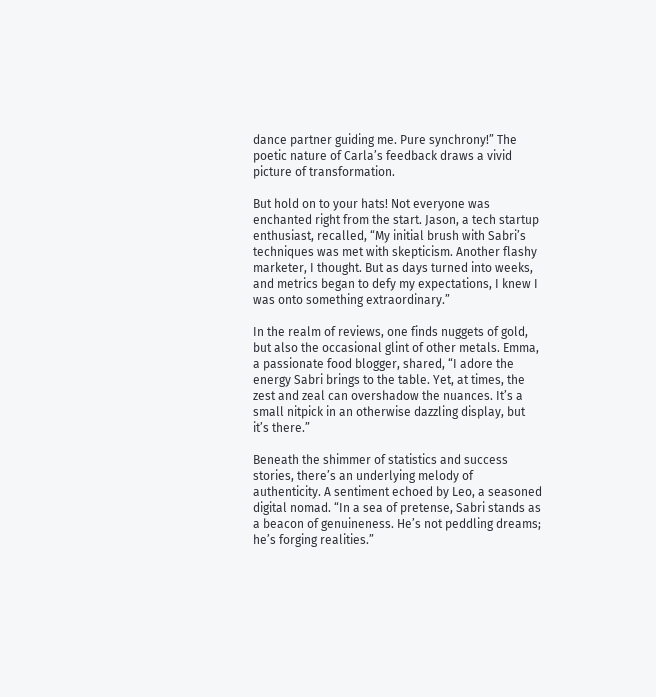dance partner guiding me. Pure synchrony!” The poetic nature of Carla’s feedback draws a vivid picture of transformation.

But hold on to your hats! Not everyone was enchanted right from the start. Jason, a tech startup enthusiast, recalled, “My initial brush with Sabri’s techniques was met with skepticism. Another flashy marketer, I thought. But as days turned into weeks, and metrics began to defy my expectations, I knew I was onto something extraordinary.”

In the realm of reviews, one finds nuggets of gold, but also the occasional glint of other metals. Emma, a passionate food blogger, shared, “I adore the energy Sabri brings to the table. Yet, at times, the zest and zeal can overshadow the nuances. It’s a small nitpick in an otherwise dazzling display, but it’s there.”

Beneath the shimmer of statistics and success stories, there’s an underlying melody of authenticity. A sentiment echoed by Leo, a seasoned digital nomad. “In a sea of pretense, Sabri stands as a beacon of genuineness. He’s not peddling dreams; he’s forging realities.”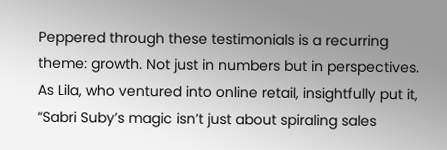Peppered through these testimonials is a recurring theme: growth. Not just in numbers but in perspectives. As Lila, who ventured into online retail, insightfully put it, “Sabri Suby’s magic isn’t just about spiraling sales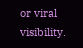or viral visibility.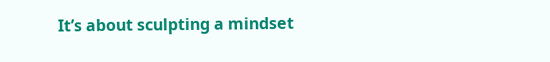It’s about sculpting a mindset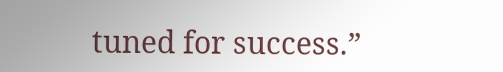tuned for success.”